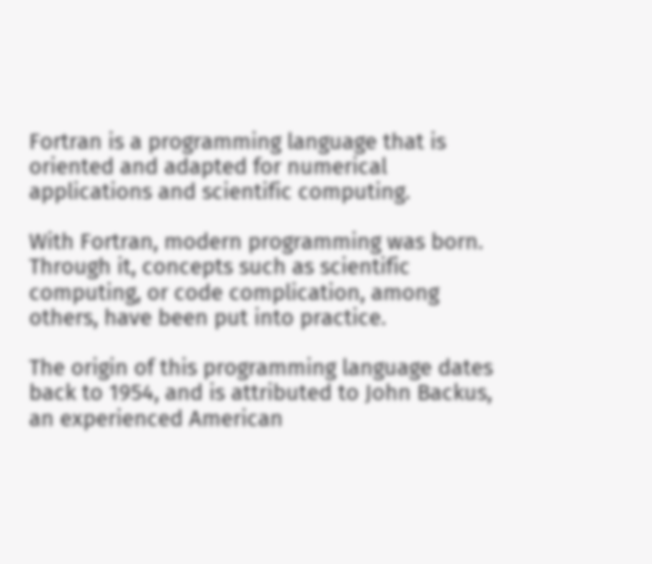Fortran is a programming language that is oriented and adapted for numerical applications and scientific computing.

With Fortran, modern programming was born. Through it, concepts such as scientific computing, or code complication, among others, have been put into practice.

The origin of this programming language dates back to 1954, and is attributed to John Backus, an experienced American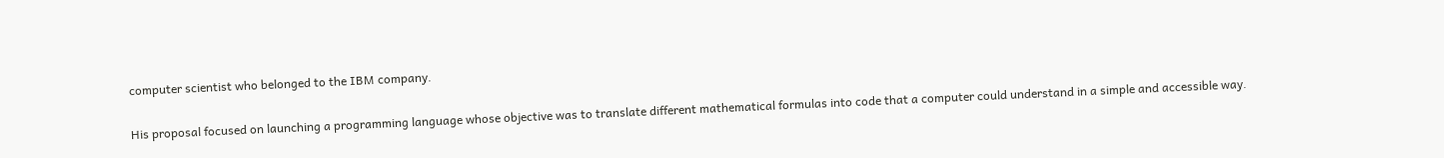computer scientist who belonged to the IBM company.

His proposal focused on launching a programming language whose objective was to translate different mathematical formulas into code that a computer could understand in a simple and accessible way.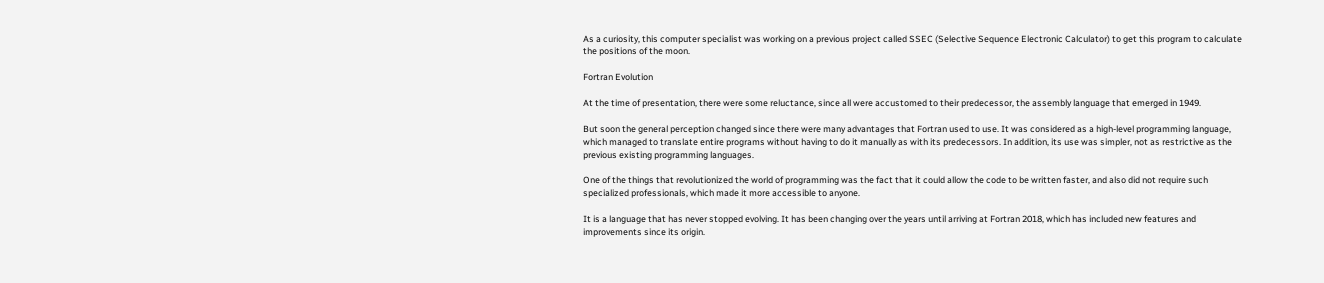As a curiosity, this computer specialist was working on a previous project called SSEC (Selective Sequence Electronic Calculator) to get this program to calculate the positions of the moon.

Fortran Evolution

At the time of presentation, there were some reluctance, since all were accustomed to their predecessor, the assembly language that emerged in 1949.

But soon the general perception changed since there were many advantages that Fortran used to use. It was considered as a high-level programming language, which managed to translate entire programs without having to do it manually as with its predecessors. In addition, its use was simpler, not as restrictive as the previous existing programming languages.

One of the things that revolutionized the world of programming was the fact that it could allow the code to be written faster, and also did not require such specialized professionals, which made it more accessible to anyone.

It is a language that has never stopped evolving. It has been changing over the years until arriving at Fortran 2018, which has included new features and improvements since its origin.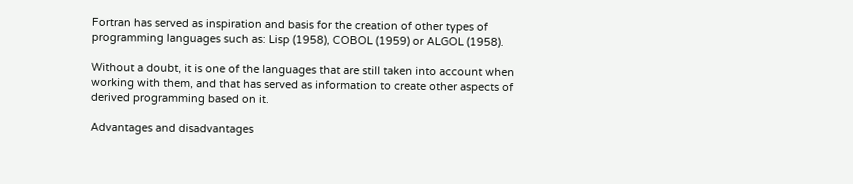Fortran has served as inspiration and basis for the creation of other types of programming languages such as: Lisp (1958), COBOL (1959) or ALGOL (1958).

Without a doubt, it is one of the languages that are still taken into account when working with them, and that has served as information to create other aspects of derived programming based on it.

Advantages and disadvantages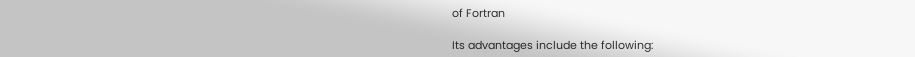of Fortran

Its advantages include the following: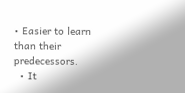• Easier to learn than their predecessors.
  • It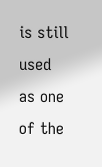is still used as one of the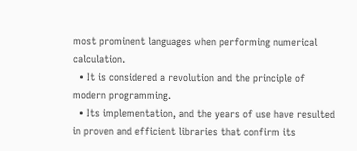most prominent languages when performing numerical calculation.
  • It is considered a revolution and the principle of modern programming.
  • Its implementation, and the years of use have resulted in proven and efficient libraries that confirm its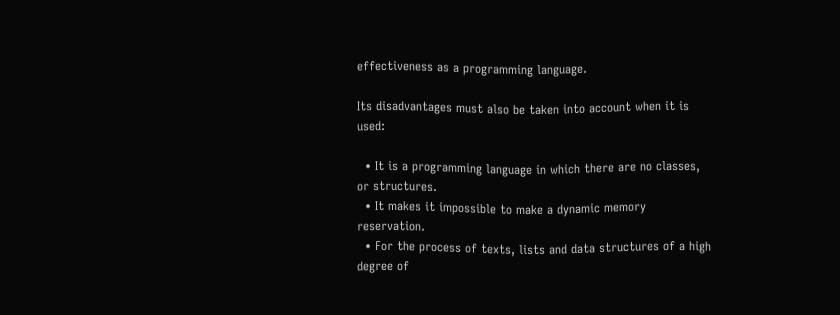effectiveness as a programming language.

Its disadvantages must also be taken into account when it is used:

  • It is a programming language in which there are no classes, or structures.
  • It makes it impossible to make a dynamic memory reservation.
  • For the process of texts, lists and data structures of a high degree of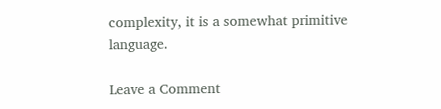complexity, it is a somewhat primitive language.

Leave a Comment